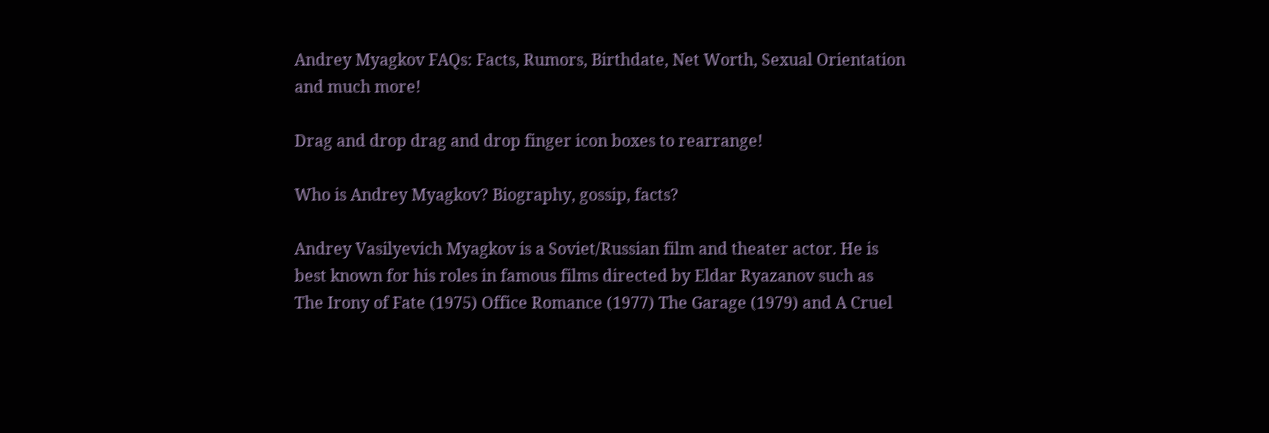Andrey Myagkov FAQs: Facts, Rumors, Birthdate, Net Worth, Sexual Orientation and much more!

Drag and drop drag and drop finger icon boxes to rearrange!

Who is Andrey Myagkov? Biography, gossip, facts?

Andrey Vasilyevich Myagkov is a Soviet/Russian film and theater actor. He is best known for his roles in famous films directed by Eldar Ryazanov such as The Irony of Fate (1975) Office Romance (1977) The Garage (1979) and A Cruel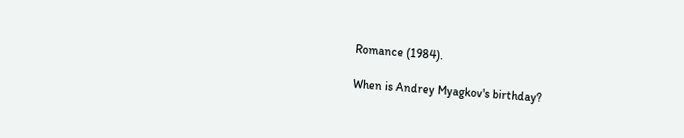Romance (1984).

When is Andrey Myagkov's birthday?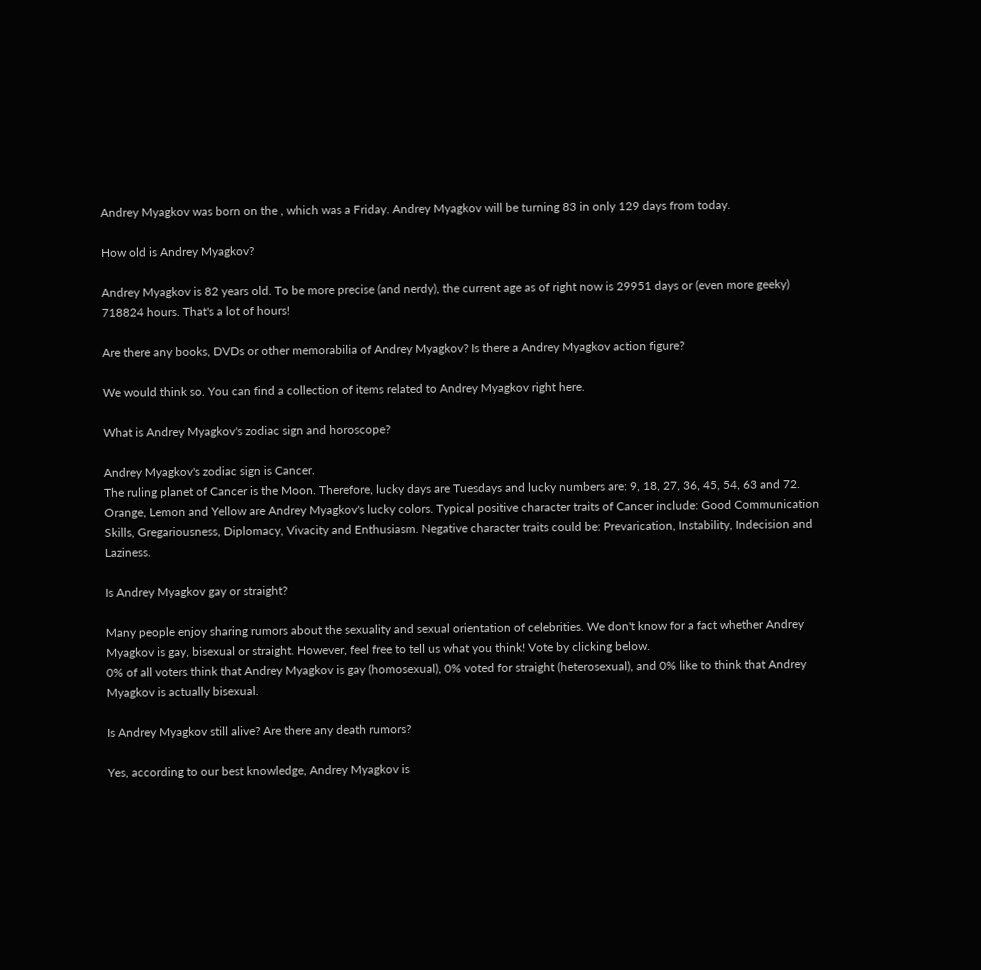Andrey Myagkov was born on the , which was a Friday. Andrey Myagkov will be turning 83 in only 129 days from today.

How old is Andrey Myagkov?

Andrey Myagkov is 82 years old. To be more precise (and nerdy), the current age as of right now is 29951 days or (even more geeky) 718824 hours. That's a lot of hours!

Are there any books, DVDs or other memorabilia of Andrey Myagkov? Is there a Andrey Myagkov action figure?

We would think so. You can find a collection of items related to Andrey Myagkov right here.

What is Andrey Myagkov's zodiac sign and horoscope?

Andrey Myagkov's zodiac sign is Cancer.
The ruling planet of Cancer is the Moon. Therefore, lucky days are Tuesdays and lucky numbers are: 9, 18, 27, 36, 45, 54, 63 and 72. Orange, Lemon and Yellow are Andrey Myagkov's lucky colors. Typical positive character traits of Cancer include: Good Communication Skills, Gregariousness, Diplomacy, Vivacity and Enthusiasm. Negative character traits could be: Prevarication, Instability, Indecision and Laziness.

Is Andrey Myagkov gay or straight?

Many people enjoy sharing rumors about the sexuality and sexual orientation of celebrities. We don't know for a fact whether Andrey Myagkov is gay, bisexual or straight. However, feel free to tell us what you think! Vote by clicking below.
0% of all voters think that Andrey Myagkov is gay (homosexual), 0% voted for straight (heterosexual), and 0% like to think that Andrey Myagkov is actually bisexual.

Is Andrey Myagkov still alive? Are there any death rumors?

Yes, according to our best knowledge, Andrey Myagkov is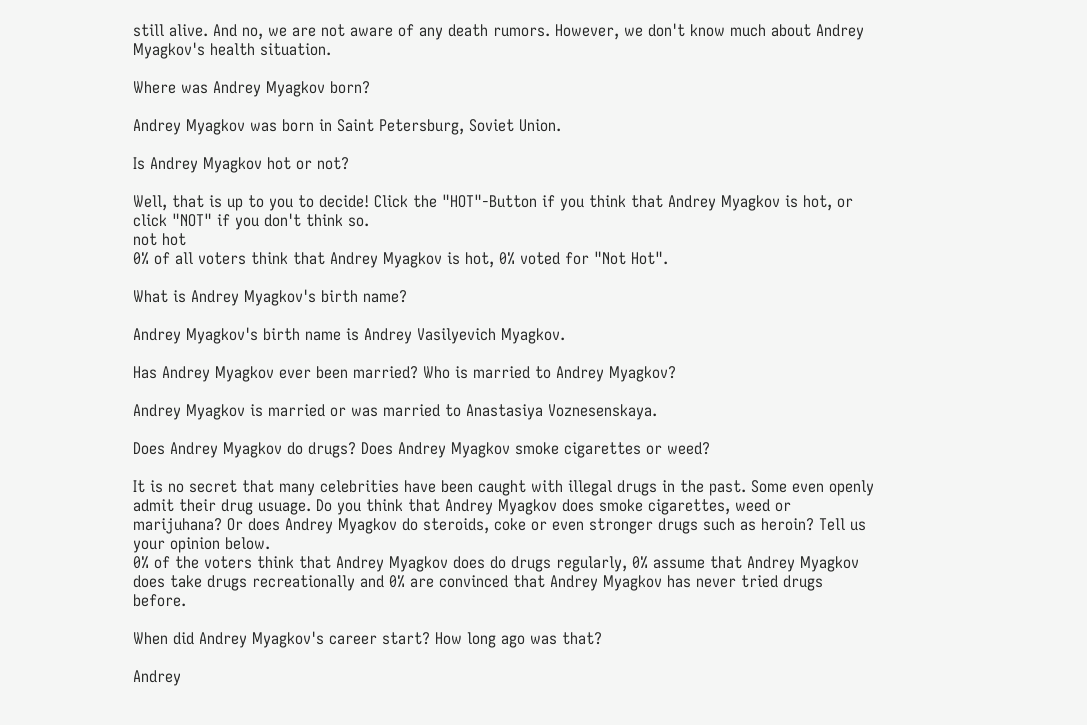still alive. And no, we are not aware of any death rumors. However, we don't know much about Andrey Myagkov's health situation.

Where was Andrey Myagkov born?

Andrey Myagkov was born in Saint Petersburg, Soviet Union.

Is Andrey Myagkov hot or not?

Well, that is up to you to decide! Click the "HOT"-Button if you think that Andrey Myagkov is hot, or click "NOT" if you don't think so.
not hot
0% of all voters think that Andrey Myagkov is hot, 0% voted for "Not Hot".

What is Andrey Myagkov's birth name?

Andrey Myagkov's birth name is Andrey Vasilyevich Myagkov.

Has Andrey Myagkov ever been married? Who is married to Andrey Myagkov?

Andrey Myagkov is married or was married to Anastasiya Voznesenskaya.

Does Andrey Myagkov do drugs? Does Andrey Myagkov smoke cigarettes or weed?

It is no secret that many celebrities have been caught with illegal drugs in the past. Some even openly admit their drug usuage. Do you think that Andrey Myagkov does smoke cigarettes, weed or marijuhana? Or does Andrey Myagkov do steroids, coke or even stronger drugs such as heroin? Tell us your opinion below.
0% of the voters think that Andrey Myagkov does do drugs regularly, 0% assume that Andrey Myagkov does take drugs recreationally and 0% are convinced that Andrey Myagkov has never tried drugs before.

When did Andrey Myagkov's career start? How long ago was that?

Andrey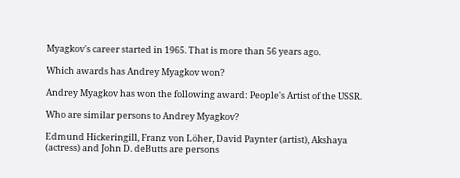Myagkov's career started in 1965. That is more than 56 years ago.

Which awards has Andrey Myagkov won?

Andrey Myagkov has won the following award: People's Artist of the USSR.

Who are similar persons to Andrey Myagkov?

Edmund Hickeringill, Franz von Löher, David Paynter (artist), Akshaya (actress) and John D. deButts are persons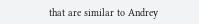that are similar to Andrey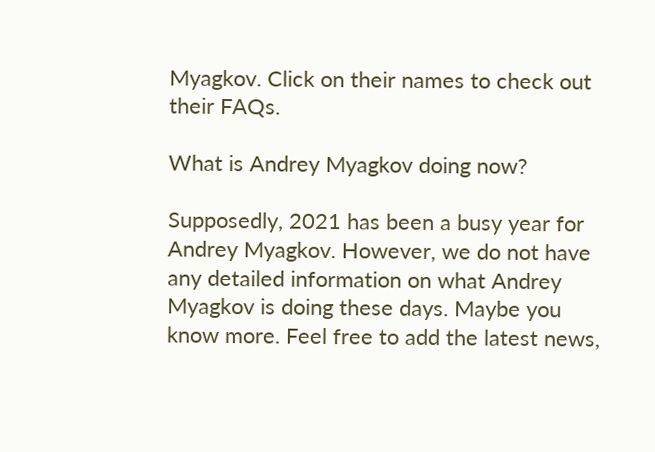Myagkov. Click on their names to check out their FAQs.

What is Andrey Myagkov doing now?

Supposedly, 2021 has been a busy year for Andrey Myagkov. However, we do not have any detailed information on what Andrey Myagkov is doing these days. Maybe you know more. Feel free to add the latest news,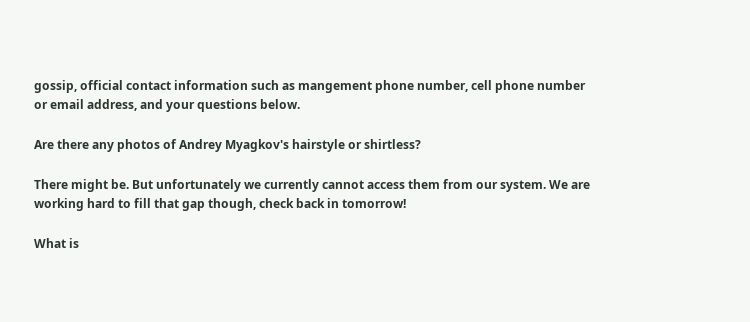gossip, official contact information such as mangement phone number, cell phone number or email address, and your questions below.

Are there any photos of Andrey Myagkov's hairstyle or shirtless?

There might be. But unfortunately we currently cannot access them from our system. We are working hard to fill that gap though, check back in tomorrow!

What is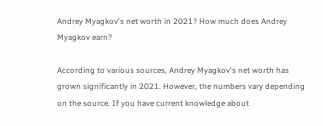Andrey Myagkov's net worth in 2021? How much does Andrey Myagkov earn?

According to various sources, Andrey Myagkov's net worth has grown significantly in 2021. However, the numbers vary depending on the source. If you have current knowledge about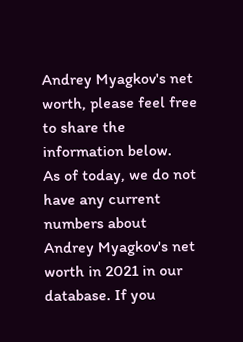Andrey Myagkov's net worth, please feel free to share the information below.
As of today, we do not have any current numbers about Andrey Myagkov's net worth in 2021 in our database. If you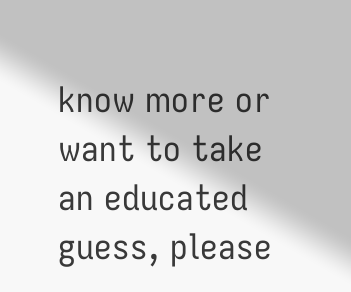know more or want to take an educated guess, please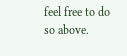feel free to do so above.